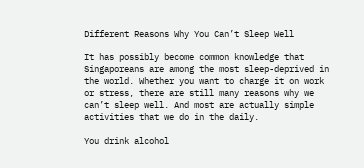Different Reasons Why You Can’t Sleep Well

It has possibly become common knowledge that Singaporeans are among the most sleep-deprived in the world. Whether you want to charge it on work or stress, there are still many reasons why we can’t sleep well. And most are actually simple activities that we do in the daily.

You drink alcohol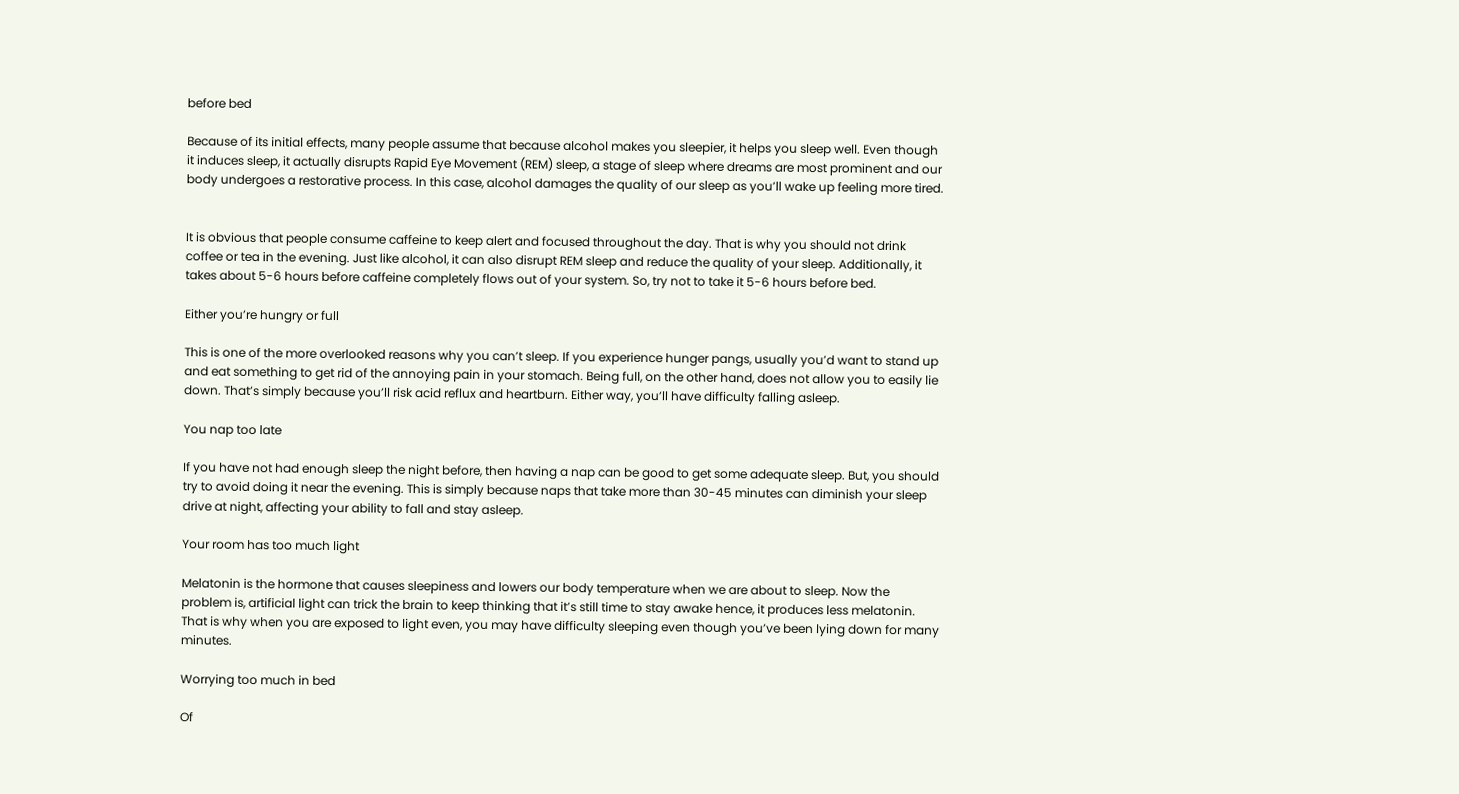before bed

Because of its initial effects, many people assume that because alcohol makes you sleepier, it helps you sleep well. Even though it induces sleep, it actually disrupts Rapid Eye Movement (REM) sleep, a stage of sleep where dreams are most prominent and our body undergoes a restorative process. In this case, alcohol damages the quality of our sleep as you’ll wake up feeling more tired.


It is obvious that people consume caffeine to keep alert and focused throughout the day. That is why you should not drink coffee or tea in the evening. Just like alcohol, it can also disrupt REM sleep and reduce the quality of your sleep. Additionally, it takes about 5-6 hours before caffeine completely flows out of your system. So, try not to take it 5-6 hours before bed.

Either you’re hungry or full

This is one of the more overlooked reasons why you can’t sleep. If you experience hunger pangs, usually you’d want to stand up and eat something to get rid of the annoying pain in your stomach. Being full, on the other hand, does not allow you to easily lie down. That’s simply because you’ll risk acid reflux and heartburn. Either way, you’ll have difficulty falling asleep.

You nap too late

If you have not had enough sleep the night before, then having a nap can be good to get some adequate sleep. But, you should try to avoid doing it near the evening. This is simply because naps that take more than 30-45 minutes can diminish your sleep drive at night, affecting your ability to fall and stay asleep.

Your room has too much light

Melatonin is the hormone that causes sleepiness and lowers our body temperature when we are about to sleep. Now the problem is, artificial light can trick the brain to keep thinking that it’s still time to stay awake hence, it produces less melatonin. That is why when you are exposed to light even, you may have difficulty sleeping even though you’ve been lying down for many minutes.

Worrying too much in bed

Of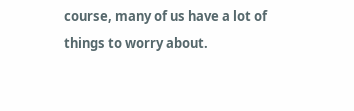course, many of us have a lot of things to worry about.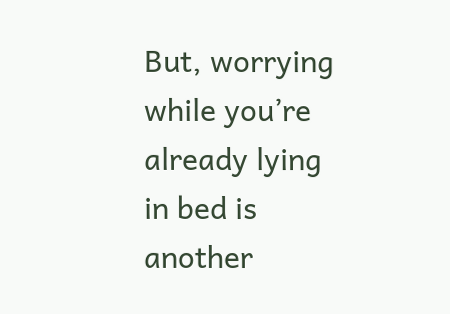But, worrying while you’re already lying in bed is another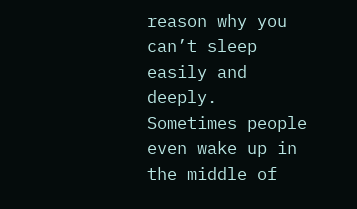reason why you can’t sleep easily and deeply. Sometimes people even wake up in the middle of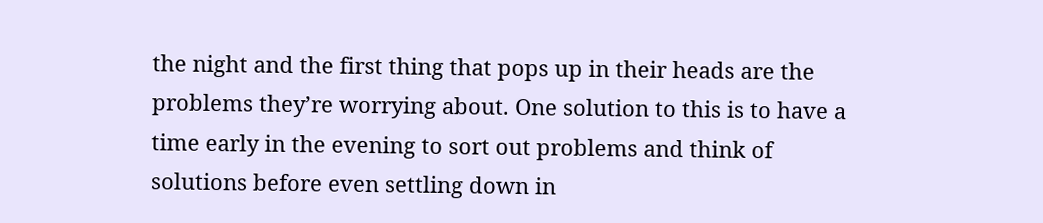the night and the first thing that pops up in their heads are the problems they’re worrying about. One solution to this is to have a time early in the evening to sort out problems and think of solutions before even settling down in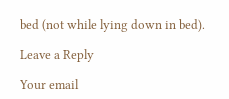bed (not while lying down in bed).

Leave a Reply

Your email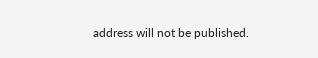address will not be published.